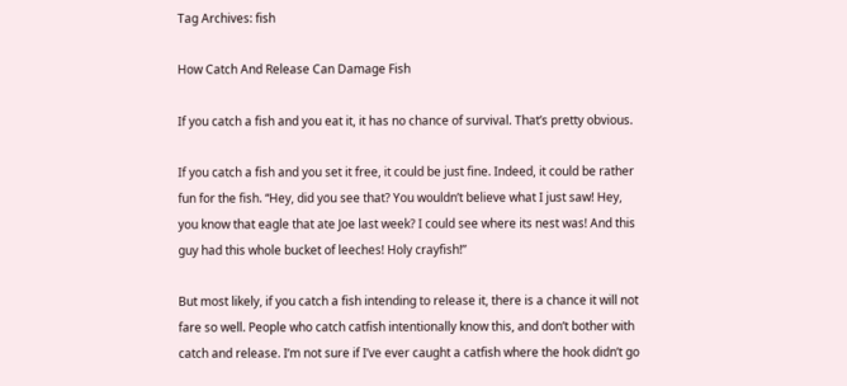Tag Archives: fish

How Catch And Release Can Damage Fish

If you catch a fish and you eat it, it has no chance of survival. That’s pretty obvious.

If you catch a fish and you set it free, it could be just fine. Indeed, it could be rather fun for the fish. “Hey, did you see that? You wouldn’t believe what I just saw! Hey, you know that eagle that ate Joe last week? I could see where its nest was! And this guy had this whole bucket of leeches! Holy crayfish!”

But most likely, if you catch a fish intending to release it, there is a chance it will not fare so well. People who catch catfish intentionally know this, and don’t bother with catch and release. I’m not sure if I’ve ever caught a catfish where the hook didn’t go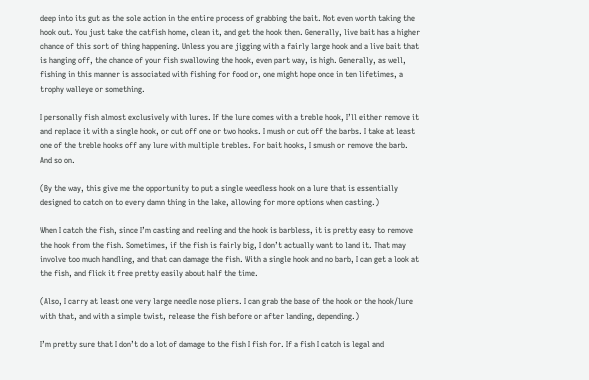deep into its gut as the sole action in the entire process of grabbing the bait. Not even worth taking the hook out. You just take the catfish home, clean it, and get the hook then. Generally, live bait has a higher chance of this sort of thing happening. Unless you are jigging with a fairly large hook and a live bait that is hanging off, the chance of your fish swallowing the hook, even part way, is high. Generally, as well, fishing in this manner is associated with fishing for food or, one might hope once in ten lifetimes, a trophy walleye or something.

I personally fish almost exclusively with lures. If the lure comes with a treble hook, I’ll either remove it and replace it with a single hook, or cut off one or two hooks. I mush or cut off the barbs. I take at least one of the treble hooks off any lure with multiple trebles. For bait hooks, I smush or remove the barb. And so on.

(By the way, this give me the opportunity to put a single weedless hook on a lure that is essentially designed to catch on to every damn thing in the lake, allowing for more options when casting.)

When I catch the fish, since I’m casting and reeling and the hook is barbless, it is pretty easy to remove the hook from the fish. Sometimes, if the fish is fairly big, I don’t actually want to land it. That may involve too much handling, and that can damage the fish. With a single hook and no barb, I can get a look at the fish, and flick it free pretty easily about half the time.

(Also, I carry at least one very large needle nose pliers. I can grab the base of the hook or the hook/lure with that, and with a simple twist, release the fish before or after landing, depending.)

I’m pretty sure that I don’t do a lot of damage to the fish I fish for. If a fish I catch is legal and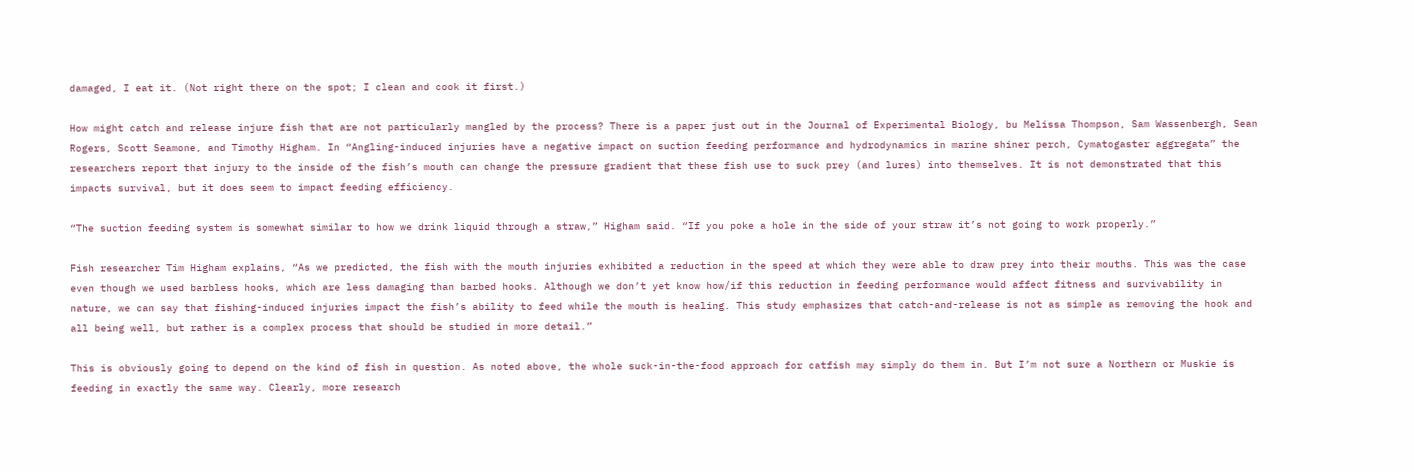damaged, I eat it. (Not right there on the spot; I clean and cook it first.)

How might catch and release injure fish that are not particularly mangled by the process? There is a paper just out in the Journal of Experimental Biology, bu Melissa Thompson, Sam Wassenbergh, Sean Rogers, Scott Seamone, and Timothy Higham. In “Angling-induced injuries have a negative impact on suction feeding performance and hydrodynamics in marine shiner perch, Cymatogaster aggregata” the researchers report that injury to the inside of the fish’s mouth can change the pressure gradient that these fish use to suck prey (and lures) into themselves. It is not demonstrated that this impacts survival, but it does seem to impact feeding efficiency.

“The suction feeding system is somewhat similar to how we drink liquid through a straw,” Higham said. “If you poke a hole in the side of your straw it’s not going to work properly.”

Fish researcher Tim Higham explains, “As we predicted, the fish with the mouth injuries exhibited a reduction in the speed at which they were able to draw prey into their mouths. This was the case even though we used barbless hooks, which are less damaging than barbed hooks. Although we don’t yet know how/if this reduction in feeding performance would affect fitness and survivability in nature, we can say that fishing-induced injuries impact the fish’s ability to feed while the mouth is healing. This study emphasizes that catch-and-release is not as simple as removing the hook and all being well, but rather is a complex process that should be studied in more detail.”

This is obviously going to depend on the kind of fish in question. As noted above, the whole suck-in-the-food approach for catfish may simply do them in. But I’m not sure a Northern or Muskie is feeding in exactly the same way. Clearly, more research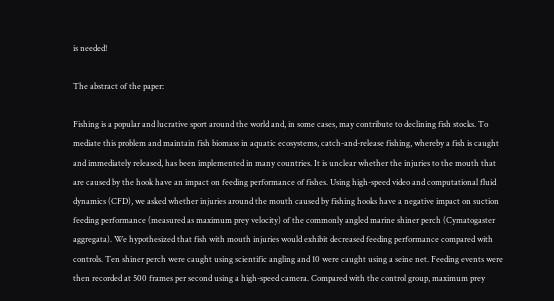is needed!

The abstract of the paper:

Fishing is a popular and lucrative sport around the world and, in some cases, may contribute to declining fish stocks. To mediate this problem and maintain fish biomass in aquatic ecosystems, catch-and-release fishing, whereby a fish is caught and immediately released, has been implemented in many countries. It is unclear whether the injuries to the mouth that are caused by the hook have an impact on feeding performance of fishes. Using high-speed video and computational fluid dynamics (CFD), we asked whether injuries around the mouth caused by fishing hooks have a negative impact on suction feeding performance (measured as maximum prey velocity) of the commonly angled marine shiner perch (Cymatogaster aggregata). We hypothesized that fish with mouth injuries would exhibit decreased feeding performance compared with controls. Ten shiner perch were caught using scientific angling and 10 were caught using a seine net. Feeding events were then recorded at 500 frames per second using a high-speed camera. Compared with the control group, maximum prey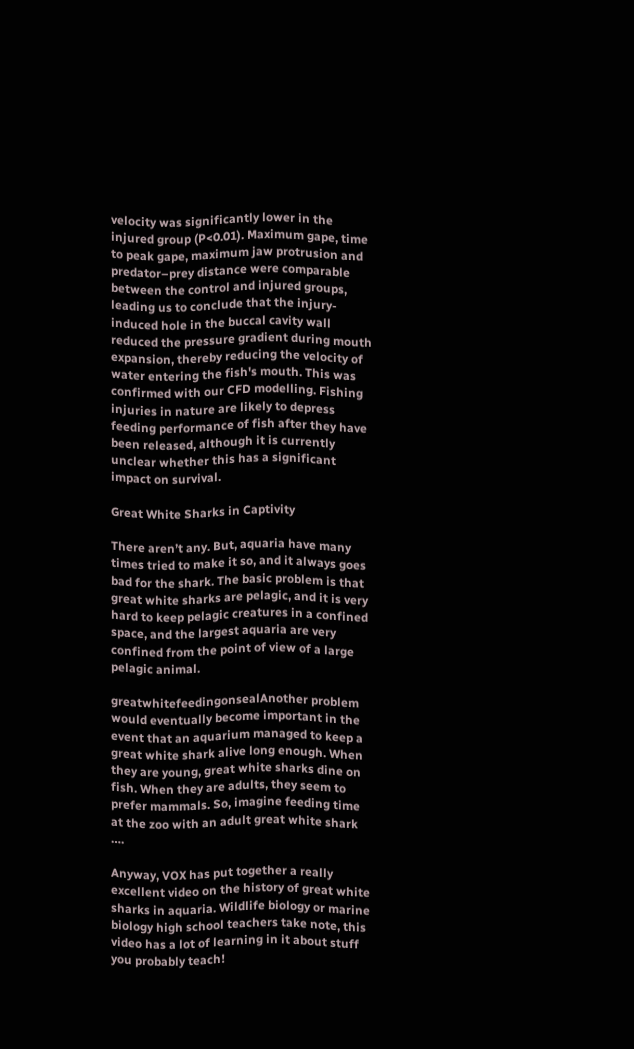velocity was significantly lower in the injured group (P<0.01). Maximum gape, time to peak gape, maximum jaw protrusion and predator–prey distance were comparable between the control and injured groups, leading us to conclude that the injury-induced hole in the buccal cavity wall reduced the pressure gradient during mouth expansion, thereby reducing the velocity of water entering the fish's mouth. This was confirmed with our CFD modelling. Fishing injuries in nature are likely to depress feeding performance of fish after they have been released, although it is currently unclear whether this has a significant impact on survival.

Great White Sharks in Captivity

There aren’t any. But, aquaria have many times tried to make it so, and it always goes bad for the shark. The basic problem is that great white sharks are pelagic, and it is very hard to keep pelagic creatures in a confined space, and the largest aquaria are very confined from the point of view of a large pelagic animal.

greatwhitefeedingonsealAnother problem would eventually become important in the event that an aquarium managed to keep a great white shark alive long enough. When they are young, great white sharks dine on fish. When they are adults, they seem to prefer mammals. So, imagine feeding time at the zoo with an adult great white shark ….

Anyway, VOX has put together a really excellent video on the history of great white sharks in aquaria. Wildlife biology or marine biology high school teachers take note, this video has a lot of learning in it about stuff you probably teach!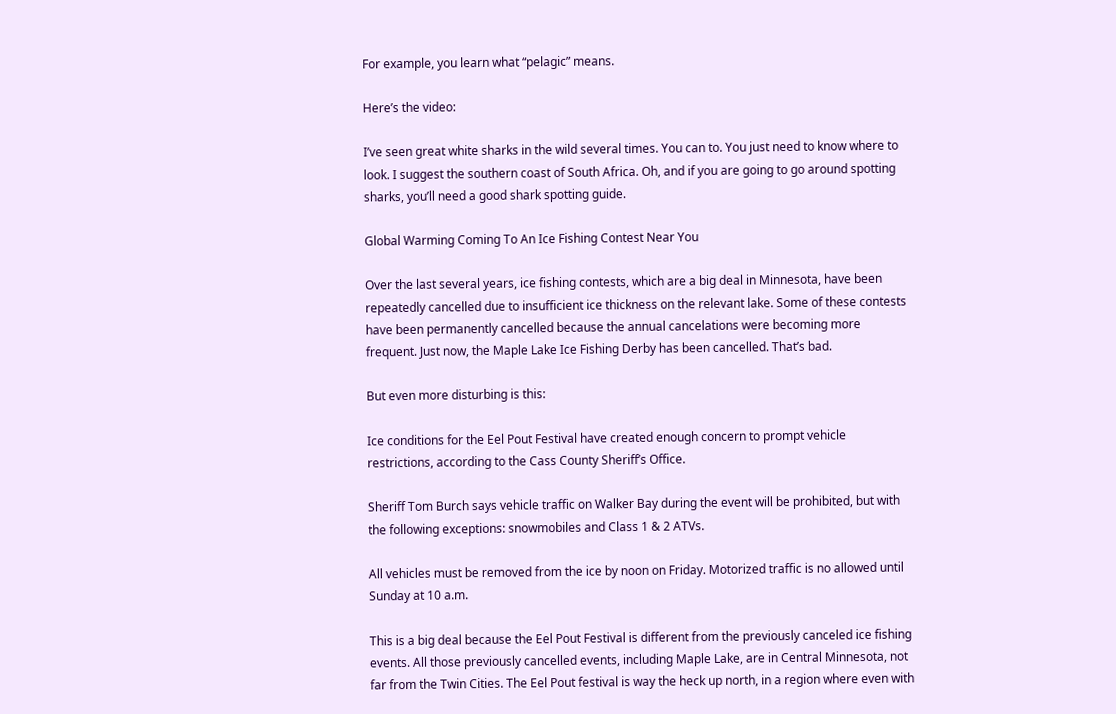For example, you learn what “pelagic” means.

Here’s the video:

I’ve seen great white sharks in the wild several times. You can to. You just need to know where to look. I suggest the southern coast of South Africa. Oh, and if you are going to go around spotting sharks, you’ll need a good shark spotting guide.

Global Warming Coming To An Ice Fishing Contest Near You

Over the last several years, ice fishing contests, which are a big deal in Minnesota, have been repeatedly cancelled due to insufficient ice thickness on the relevant lake. Some of these contests have been permanently cancelled because the annual cancelations were becoming more frequent. Just now, the Maple Lake Ice Fishing Derby has been cancelled. That’s bad.

But even more disturbing is this:

Ice conditions for the Eel Pout Festival have created enough concern to prompt vehicle restrictions, according to the Cass County Sheriff’s Office.

Sheriff Tom Burch says vehicle traffic on Walker Bay during the event will be prohibited, but with the following exceptions: snowmobiles and Class 1 & 2 ATVs.

All vehicles must be removed from the ice by noon on Friday. Motorized traffic is no allowed until Sunday at 10 a.m.

This is a big deal because the Eel Pout Festival is different from the previously canceled ice fishing events. All those previously cancelled events, including Maple Lake, are in Central Minnesota, not far from the Twin Cities. The Eel Pout festival is way the heck up north, in a region where even with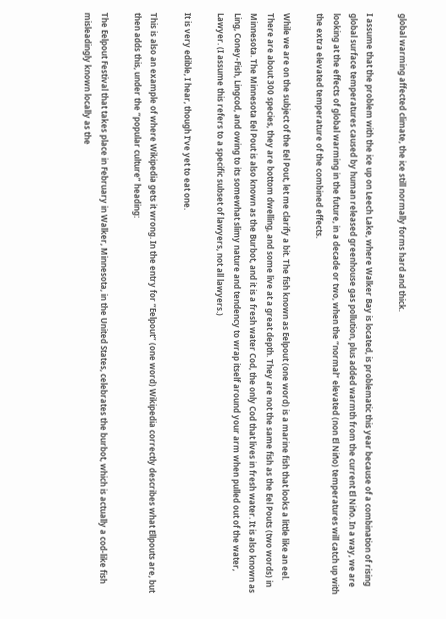global warming affected climate, the ice still normally forms hard and thick.

I assume that the problem with the ice up on Leech Lake, where Walker Bay is located, is problematic this year because of a combination of rising global surface temperatures caused by human released greenhouse gas pollution, plus added warmth from the current El Niño. In a way, we are looking at the effects of global warming in the future, in a decade or two, when the “normal” elevated (non El Niño) temperatures will catch up with the extra elevated temperature of the combined effects.

While we are on the subject of the Eel Pout, let me clarify a bit. The fish known as Eelpout (one word) is a marine fish that looks a little like an eel. There are about 300 species, they are bottom dwelling, and some live at a great depth. They are not the same fish as the Eel Pouts (two words) in Minnesota. The Minnesota Eel Pout is also known as the Burbot, and it is a fresh water Cod, the only Cod that lives in fresh water. It is also known as Ling, Coney-Fish, Lingcod, and owing to its somewhat slimy nature and tendency to wrap itself around your arm when pulled out of the water, Lawyer. (I assume this refers to a specific subset of lawyers, not all lawyers.)

It is very edible, I hear, though I’ve yet to eat one.

This is also an example of where Wikipedia gets it wrong. In the entry for “Eelpout” (one word) Wikipedia correctly describes what Ellpouts are, but then adds this, under the “popular culture” heading:

The Eelpout Festival that takes place in February in Walker, Minnesota, in the United States, celebrates the burbot, which is actually a cod-like fish misleadingly known locally as the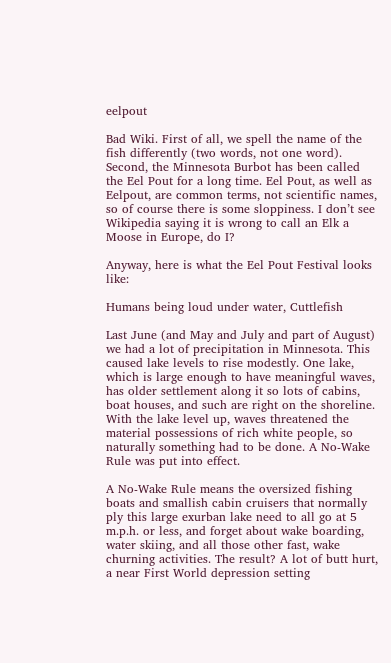eelpout

Bad Wiki. First of all, we spell the name of the fish differently (two words, not one word). Second, the Minnesota Burbot has been called the Eel Pout for a long time. Eel Pout, as well as Eelpout, are common terms, not scientific names, so of course there is some sloppiness. I don’t see Wikipedia saying it is wrong to call an Elk a Moose in Europe, do I?

Anyway, here is what the Eel Pout Festival looks like:

Humans being loud under water, Cuttlefish

Last June (and May and July and part of August) we had a lot of precipitation in Minnesota. This caused lake levels to rise modestly. One lake, which is large enough to have meaningful waves, has older settlement along it so lots of cabins, boat houses, and such are right on the shoreline. With the lake level up, waves threatened the material possessions of rich white people, so naturally something had to be done. A No-Wake Rule was put into effect.

A No-Wake Rule means the oversized fishing boats and smallish cabin cruisers that normally ply this large exurban lake need to all go at 5 m.p.h. or less, and forget about wake boarding, water skiing, and all those other fast, wake churning activities. The result? A lot of butt hurt, a near First World depression setting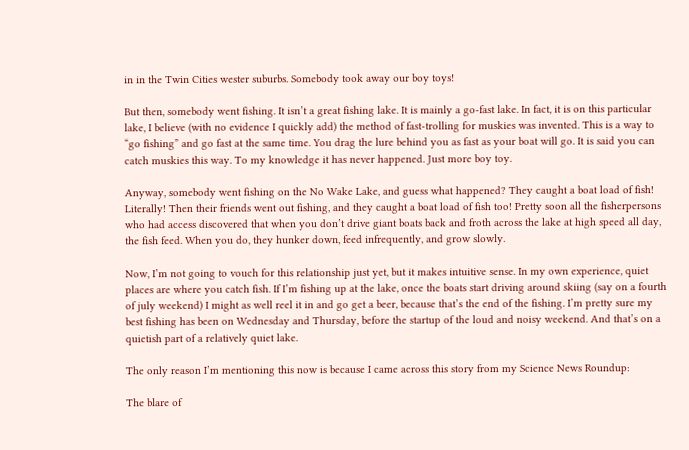in in the Twin Cities wester suburbs. Somebody took away our boy toys!

But then, somebody went fishing. It isn’t a great fishing lake. It is mainly a go-fast lake. In fact, it is on this particular lake, I believe (with no evidence I quickly add) the method of fast-trolling for muskies was invented. This is a way to “go fishing” and go fast at the same time. You drag the lure behind you as fast as your boat will go. It is said you can catch muskies this way. To my knowledge it has never happened. Just more boy toy.

Anyway, somebody went fishing on the No Wake Lake, and guess what happened? They caught a boat load of fish! Literally! Then their friends went out fishing, and they caught a boat load of fish too! Pretty soon all the fisherpersons who had access discovered that when you don’t drive giant boats back and froth across the lake at high speed all day, the fish feed. When you do, they hunker down, feed infrequently, and grow slowly.

Now, I’m not going to vouch for this relationship just yet, but it makes intuitive sense. In my own experience, quiet places are where you catch fish. If I’m fishing up at the lake, once the boats start driving around skiing (say on a fourth of july weekend) I might as well reel it in and go get a beer, because that’s the end of the fishing. I’m pretty sure my best fishing has been on Wednesday and Thursday, before the startup of the loud and noisy weekend. And that’s on a quietish part of a relatively quiet lake.

The only reason I’m mentioning this now is because I came across this story from my Science News Roundup:

The blare of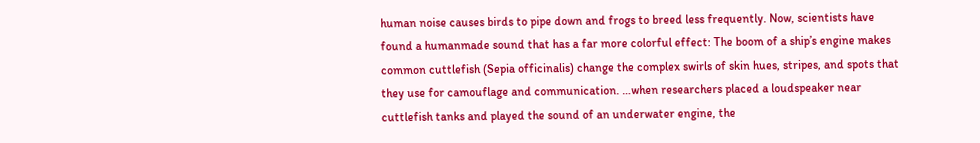human noise causes birds to pipe down and frogs to breed less frequently. Now, scientists have found a humanmade sound that has a far more colorful effect: The boom of a ship’s engine makes common cuttlefish (Sepia officinalis) change the complex swirls of skin hues, stripes, and spots that they use for camouflage and communication. …when researchers placed a loudspeaker near cuttlefish tanks and played the sound of an underwater engine, the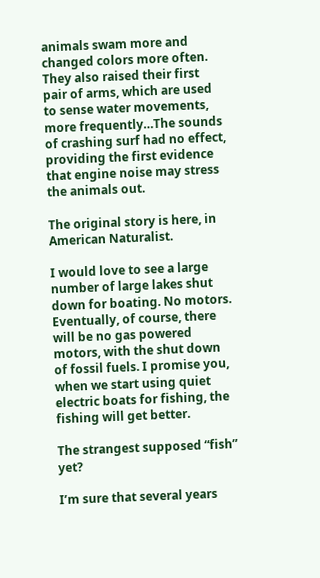animals swam more and changed colors more often. They also raised their first pair of arms, which are used to sense water movements, more frequently…The sounds of crashing surf had no effect, providing the first evidence that engine noise may stress the animals out.

The original story is here, in American Naturalist.

I would love to see a large number of large lakes shut down for boating. No motors. Eventually, of course, there will be no gas powered motors, with the shut down of fossil fuels. I promise you, when we start using quiet electric boats for fishing, the fishing will get better.

The strangest supposed “fish” yet?

I’m sure that several years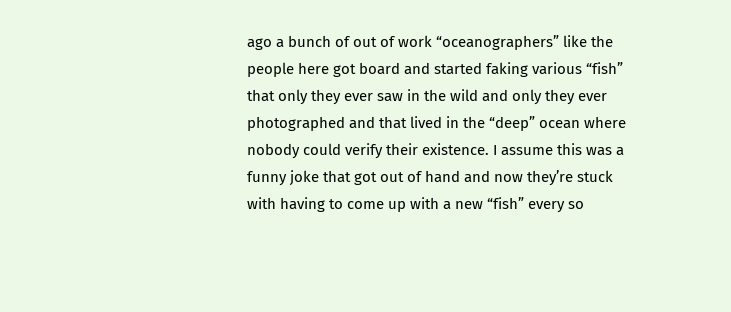ago a bunch of out of work “oceanographers” like the people here got board and started faking various “fish” that only they ever saw in the wild and only they ever photographed and that lived in the “deep” ocean where nobody could verify their existence. I assume this was a funny joke that got out of hand and now they’re stuck with having to come up with a new “fish” every so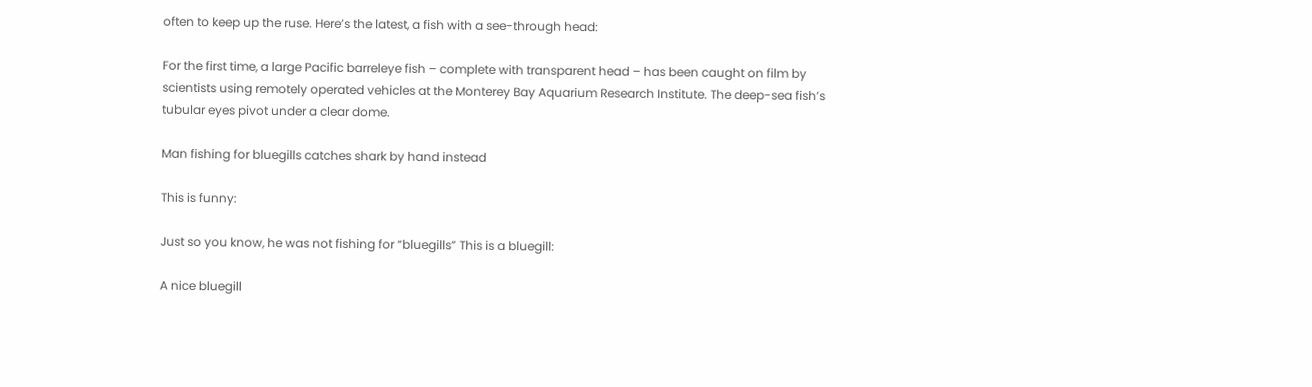often to keep up the ruse. Here’s the latest, a fish with a see-through head:

For the first time, a large Pacific barreleye fish – complete with transparent head – has been caught on film by scientists using remotely operated vehicles at the Monterey Bay Aquarium Research Institute. The deep-sea fish’s tubular eyes pivot under a clear dome.

Man fishing for bluegills catches shark by hand instead

This is funny:

Just so you know, he was not fishing for “bluegills” This is a bluegill:

A nice bluegill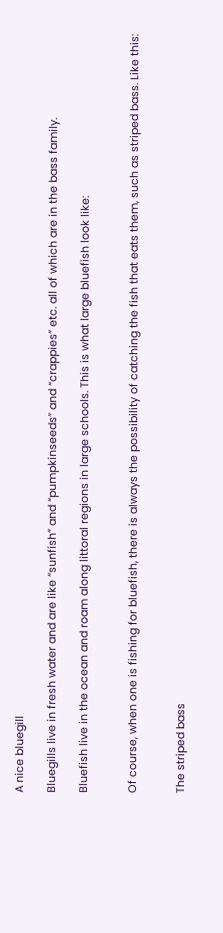A nice bluegill

Bluegills live in fresh water and are like “sunfish” and “pumpkinseeds” and “crappies” etc. all of which are in the bass family.

Bluefish live in the ocean and roam along littoral regions in large schools. This is what large bluefish look like:


Of course, when one is fishing for bluefish, there is always the possibility of catching the fish that eats them, such as striped bass. Like this:


The striped bass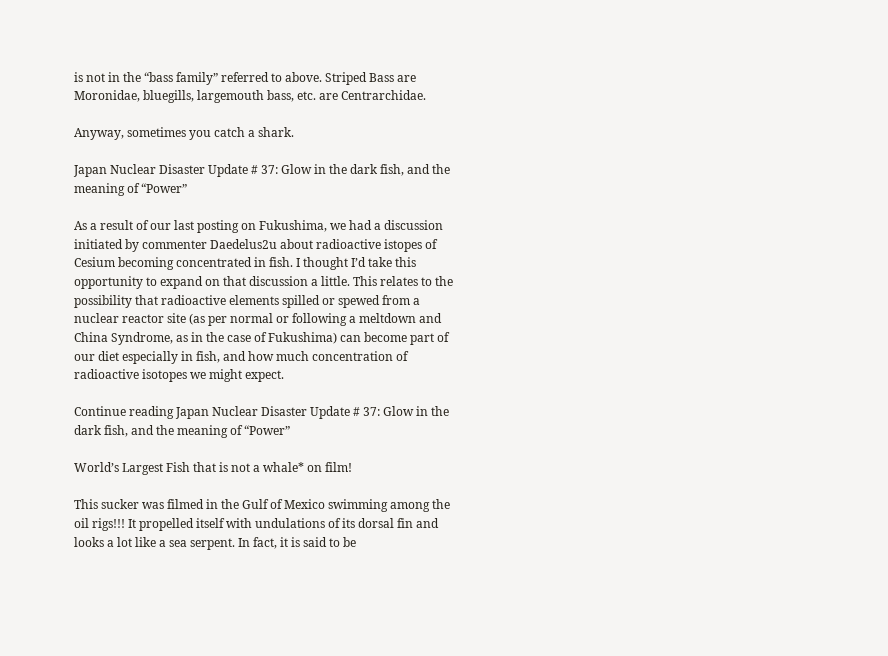is not in the “bass family” referred to above. Striped Bass are Moronidae, bluegills, largemouth bass, etc. are Centrarchidae.

Anyway, sometimes you catch a shark.

Japan Nuclear Disaster Update # 37: Glow in the dark fish, and the meaning of “Power”

As a result of our last posting on Fukushima, we had a discussion initiated by commenter Daedelus2u about radioactive istopes of Cesium becoming concentrated in fish. I thought I’d take this opportunity to expand on that discussion a little. This relates to the possibility that radioactive elements spilled or spewed from a nuclear reactor site (as per normal or following a meltdown and China Syndrome, as in the case of Fukushima) can become part of our diet especially in fish, and how much concentration of radioactive isotopes we might expect.

Continue reading Japan Nuclear Disaster Update # 37: Glow in the dark fish, and the meaning of “Power”

World’s Largest Fish that is not a whale* on film!

This sucker was filmed in the Gulf of Mexico swimming among the oil rigs!!! It propelled itself with undulations of its dorsal fin and looks a lot like a sea serpent. In fact, it is said to be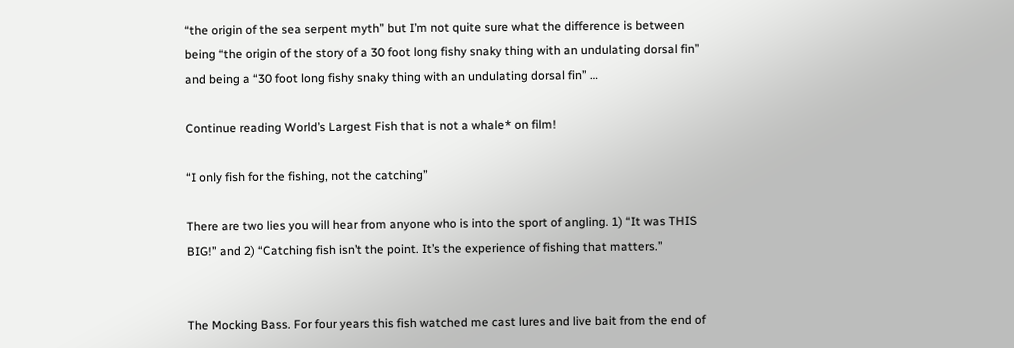“the origin of the sea serpent myth” but I’m not quite sure what the difference is between being “the origin of the story of a 30 foot long fishy snaky thing with an undulating dorsal fin” and being a “30 foot long fishy snaky thing with an undulating dorsal fin” …

Continue reading World’s Largest Fish that is not a whale* on film!

“I only fish for the fishing, not the catching”

There are two lies you will hear from anyone who is into the sport of angling. 1) “It was THIS BIG!” and 2) “Catching fish isn’t the point. It’s the experience of fishing that matters.”


The Mocking Bass. For four years this fish watched me cast lures and live bait from the end of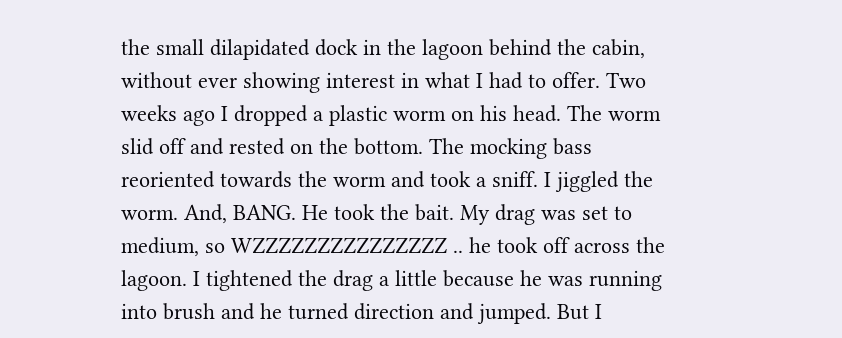the small dilapidated dock in the lagoon behind the cabin, without ever showing interest in what I had to offer. Two weeks ago I dropped a plastic worm on his head. The worm slid off and rested on the bottom. The mocking bass reoriented towards the worm and took a sniff. I jiggled the worm. And, BANG. He took the bait. My drag was set to medium, so WZZZZZZZZZZZZZZZ .. he took off across the lagoon. I tightened the drag a little because he was running into brush and he turned direction and jumped. But I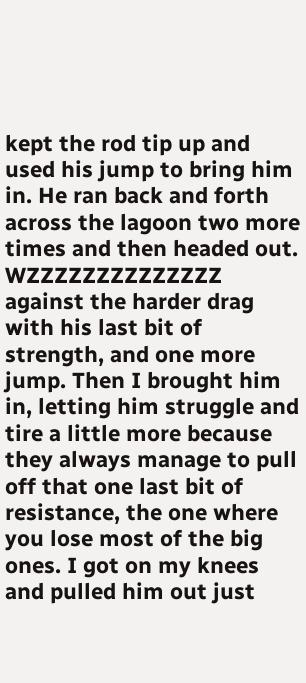kept the rod tip up and used his jump to bring him in. He ran back and forth across the lagoon two more times and then headed out. WZZZZZZZZZZZZZZ against the harder drag with his last bit of strength, and one more jump. Then I brought him in, letting him struggle and tire a little more because they always manage to pull off that one last bit of resistance, the one where you lose most of the big ones. I got on my knees and pulled him out just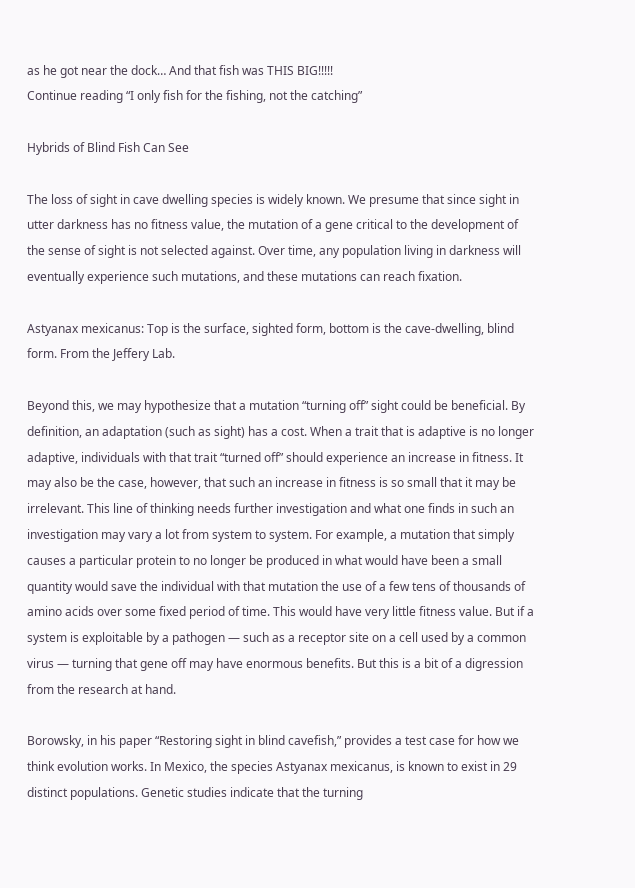as he got near the dock… And that fish was THIS BIG!!!!!
Continue reading “I only fish for the fishing, not the catching”

Hybrids of Blind Fish Can See

The loss of sight in cave dwelling species is widely known. We presume that since sight in utter darkness has no fitness value, the mutation of a gene critical to the development of the sense of sight is not selected against. Over time, any population living in darkness will eventually experience such mutations, and these mutations can reach fixation.

Astyanax mexicanus: Top is the surface, sighted form, bottom is the cave-dwelling, blind form. From the Jeffery Lab.

Beyond this, we may hypothesize that a mutation “turning off” sight could be beneficial. By definition, an adaptation (such as sight) has a cost. When a trait that is adaptive is no longer adaptive, individuals with that trait “turned off” should experience an increase in fitness. It may also be the case, however, that such an increase in fitness is so small that it may be irrelevant. This line of thinking needs further investigation and what one finds in such an investigation may vary a lot from system to system. For example, a mutation that simply causes a particular protein to no longer be produced in what would have been a small quantity would save the individual with that mutation the use of a few tens of thousands of amino acids over some fixed period of time. This would have very little fitness value. But if a system is exploitable by a pathogen — such as a receptor site on a cell used by a common virus — turning that gene off may have enormous benefits. But this is a bit of a digression from the research at hand.

Borowsky, in his paper “Restoring sight in blind cavefish,” provides a test case for how we think evolution works. In Mexico, the species Astyanax mexicanus, is known to exist in 29 distinct populations. Genetic studies indicate that the turning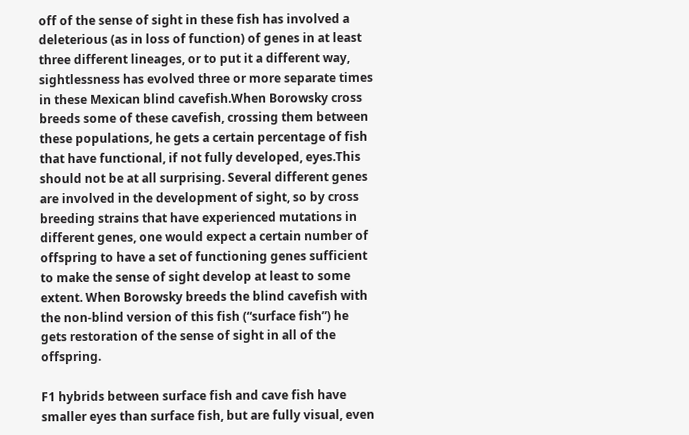off of the sense of sight in these fish has involved a deleterious (as in loss of function) of genes in at least three different lineages, or to put it a different way, sightlessness has evolved three or more separate times in these Mexican blind cavefish.When Borowsky cross breeds some of these cavefish, crossing them between these populations, he gets a certain percentage of fish that have functional, if not fully developed, eyes.This should not be at all surprising. Several different genes are involved in the development of sight, so by cross breeding strains that have experienced mutations in different genes, one would expect a certain number of offspring to have a set of functioning genes sufficient to make the sense of sight develop at least to some extent. When Borowsky breeds the blind cavefish with the non-blind version of this fish (“surface fish”) he gets restoration of the sense of sight in all of the offspring.

F1 hybrids between surface fish and cave fish have smaller eyes than surface fish, but are fully visual, even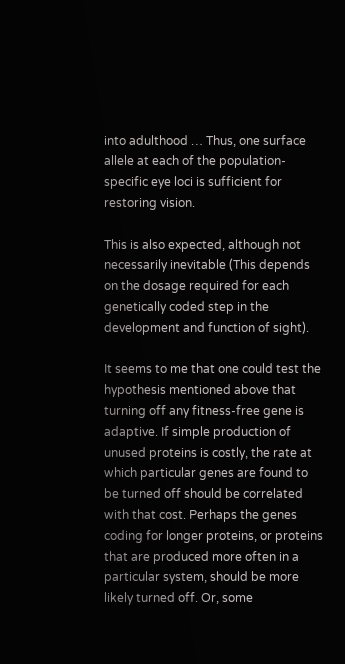into adulthood … Thus, one surface allele at each of the population-specific eye loci is sufficient for restoring vision.

This is also expected, although not necessarily inevitable (This depends on the dosage required for each genetically coded step in the development and function of sight).

It seems to me that one could test the hypothesis mentioned above that turning off any fitness-free gene is adaptive. If simple production of unused proteins is costly, the rate at which particular genes are found to be turned off should be correlated with that cost. Perhaps the genes coding for longer proteins, or proteins that are produced more often in a particular system, should be more likely turned off. Or, some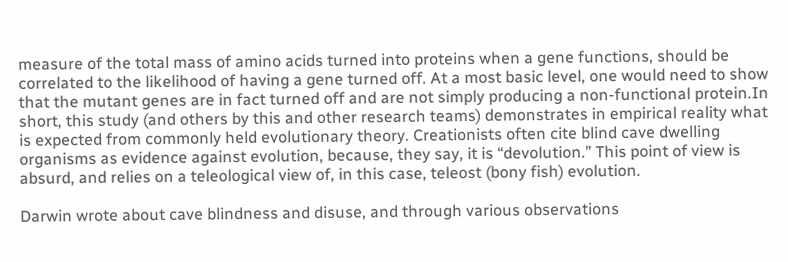measure of the total mass of amino acids turned into proteins when a gene functions, should be correlated to the likelihood of having a gene turned off. At a most basic level, one would need to show that the mutant genes are in fact turned off and are not simply producing a non-functional protein.In short, this study (and others by this and other research teams) demonstrates in empirical reality what is expected from commonly held evolutionary theory. Creationists often cite blind cave dwelling organisms as evidence against evolution, because, they say, it is “devolution.” This point of view is absurd, and relies on a teleological view of, in this case, teleost (bony fish) evolution.

Darwin wrote about cave blindness and disuse, and through various observations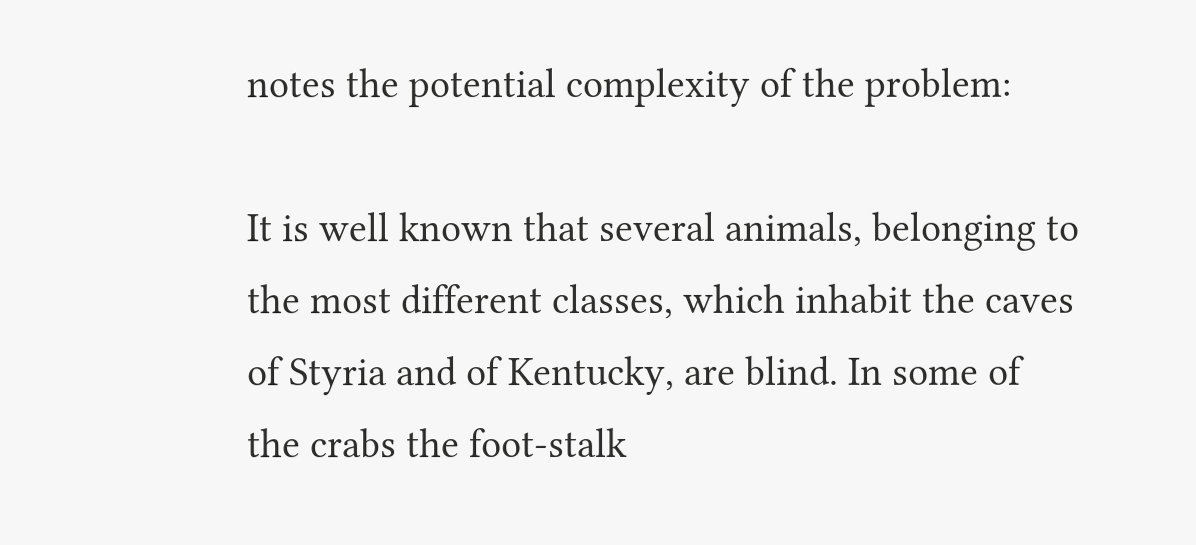notes the potential complexity of the problem:

It is well known that several animals, belonging to the most different classes, which inhabit the caves of Styria and of Kentucky, are blind. In some of the crabs the foot-stalk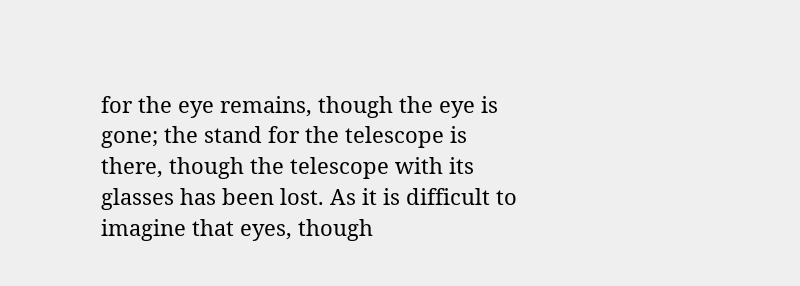for the eye remains, though the eye is gone; the stand for the telescope is there, though the telescope with its glasses has been lost. As it is difficult to imagine that eyes, though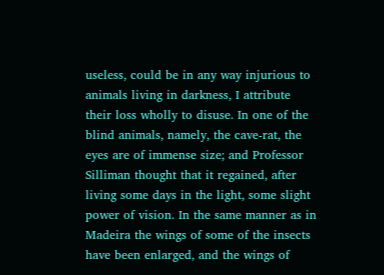useless, could be in any way injurious to animals living in darkness, I attribute their loss wholly to disuse. In one of the blind animals, namely, the cave-rat, the eyes are of immense size; and Professor Silliman thought that it regained, after living some days in the light, some slight power of vision. In the same manner as in Madeira the wings of some of the insects have been enlarged, and the wings of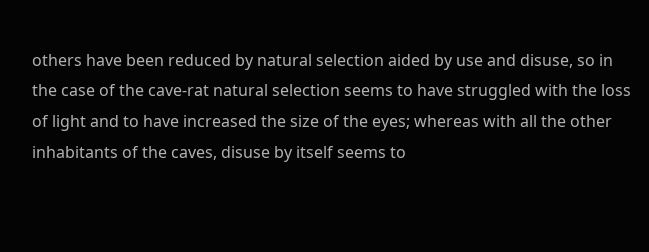others have been reduced by natural selection aided by use and disuse, so in the case of the cave-rat natural selection seems to have struggled with the loss of light and to have increased the size of the eyes; whereas with all the other inhabitants of the caves, disuse by itself seems to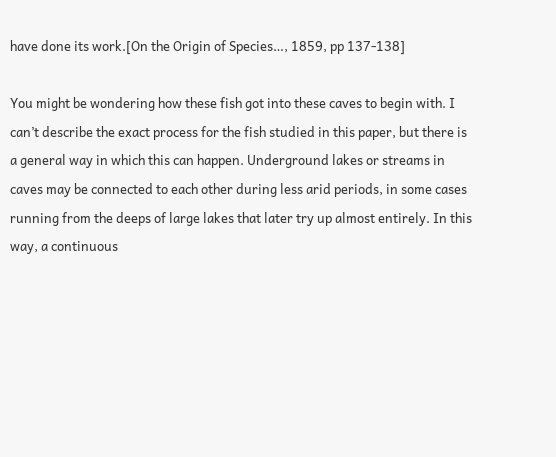have done its work.[On the Origin of Species…, 1859, pp 137-138]

You might be wondering how these fish got into these caves to begin with. I can’t describe the exact process for the fish studied in this paper, but there is a general way in which this can happen. Underground lakes or streams in caves may be connected to each other during less arid periods, in some cases running from the deeps of large lakes that later try up almost entirely. In this way, a continuous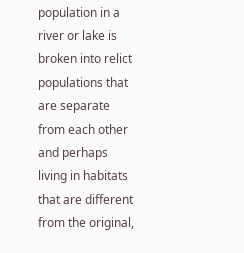population in a river or lake is broken into relict populations that are separate from each other and perhaps living in habitats that are different from the original,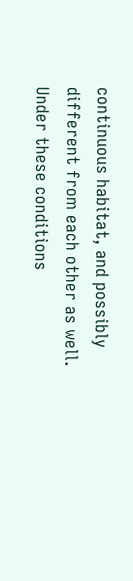continuous habitat, and possibly different from each other as well. Under these conditions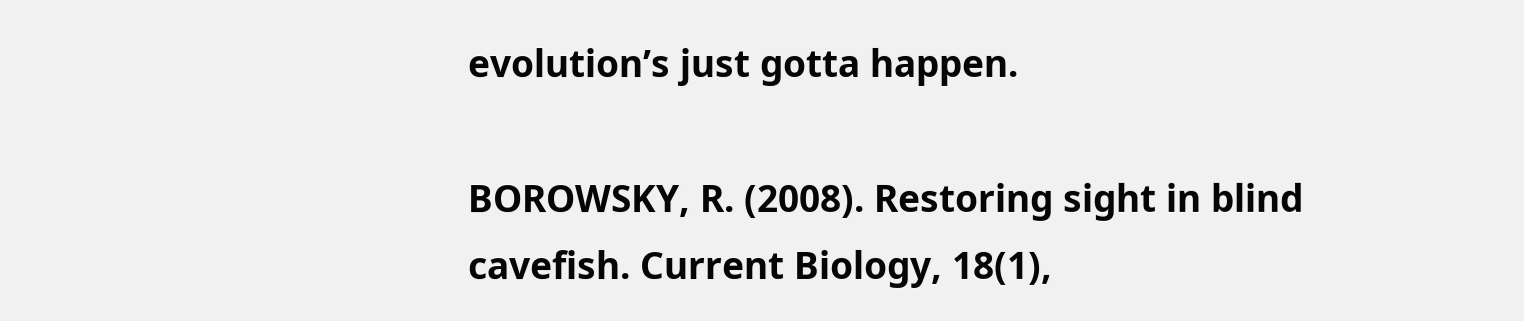evolution’s just gotta happen.

BOROWSKY, R. (2008). Restoring sight in blind cavefish. Current Biology, 18(1),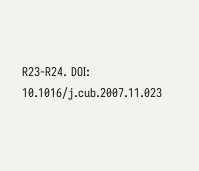R23-R24. DOI: 10.1016/j.cub.2007.11.023